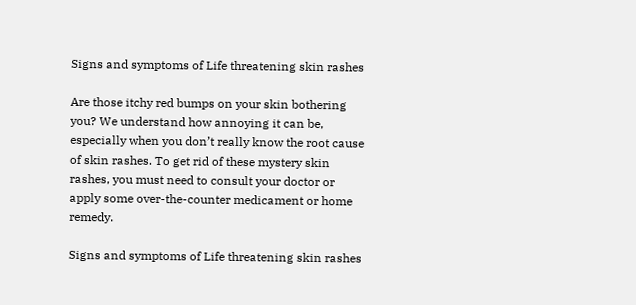Signs and symptoms of Life threatening skin rashes

Are those itchy red bumps on your skin bothering you? We understand how annoying it can be, especially when you don’t really know the root cause of skin rashes. To get rid of these mystery skin rashes, you must need to consult your doctor or apply some over-the-counter medicament or home remedy.

Signs and symptoms of Life threatening skin rashes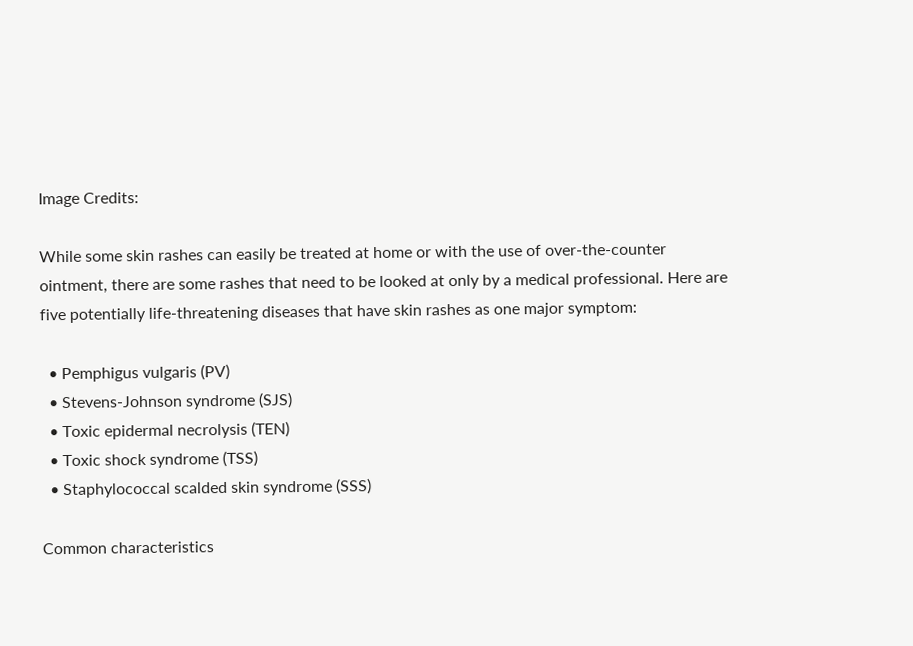Image Credits:

While some skin rashes can easily be treated at home or with the use of over-the-counter ointment, there are some rashes that need to be looked at only by a medical professional. Here are five potentially life-threatening diseases that have skin rashes as one major symptom:

  • Pemphigus vulgaris (PV)
  • Stevens-Johnson syndrome (SJS)
  • Toxic epidermal necrolysis (TEN)
  • Toxic shock syndrome (TSS)
  • Staphylococcal scalded skin syndrome (SSS)

Common characteristics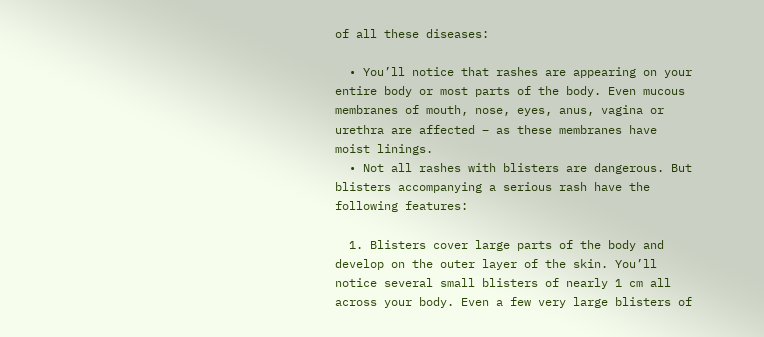of all these diseases:

  • You’ll notice that rashes are appearing on your entire body or most parts of the body. Even mucous membranes of mouth, nose, eyes, anus, vagina or urethra are affected – as these membranes have moist linings.
  • Not all rashes with blisters are dangerous. But blisters accompanying a serious rash have the following features:

  1. Blisters cover large parts of the body and develop on the outer layer of the skin. You’ll notice several small blisters of nearly 1 cm all across your body. Even a few very large blisters of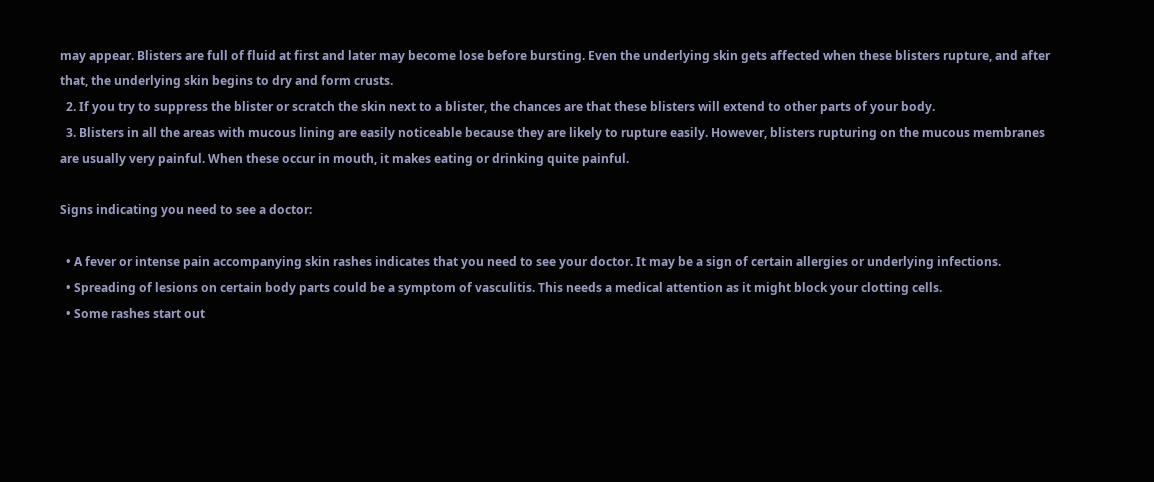may appear. Blisters are full of fluid at first and later may become lose before bursting. Even the underlying skin gets affected when these blisters rupture, and after that, the underlying skin begins to dry and form crusts.
  2. If you try to suppress the blister or scratch the skin next to a blister, the chances are that these blisters will extend to other parts of your body.
  3. Blisters in all the areas with mucous lining are easily noticeable because they are likely to rupture easily. However, blisters rupturing on the mucous membranes are usually very painful. When these occur in mouth, it makes eating or drinking quite painful.

Signs indicating you need to see a doctor:

  • A fever or intense pain accompanying skin rashes indicates that you need to see your doctor. It may be a sign of certain allergies or underlying infections.
  • Spreading of lesions on certain body parts could be a symptom of vasculitis. This needs a medical attention as it might block your clotting cells.
  • Some rashes start out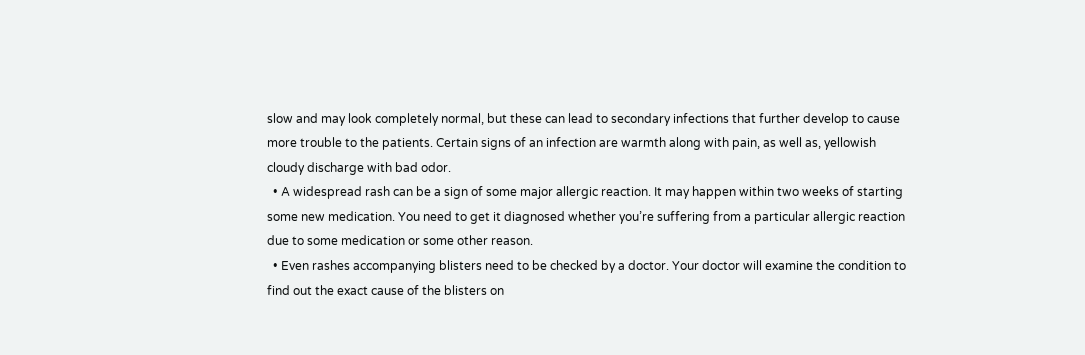slow and may look completely normal, but these can lead to secondary infections that further develop to cause more trouble to the patients. Certain signs of an infection are warmth along with pain, as well as, yellowish cloudy discharge with bad odor.
  • A widespread rash can be a sign of some major allergic reaction. It may happen within two weeks of starting some new medication. You need to get it diagnosed whether you’re suffering from a particular allergic reaction due to some medication or some other reason.
  • Even rashes accompanying blisters need to be checked by a doctor. Your doctor will examine the condition to find out the exact cause of the blisters on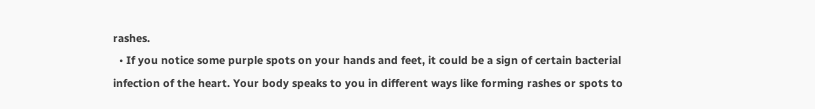rashes.
  • If you notice some purple spots on your hands and feet, it could be a sign of certain bacterial infection of the heart. Your body speaks to you in different ways like forming rashes or spots to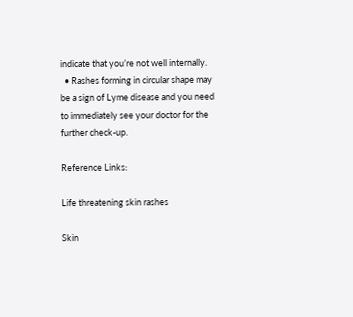indicate that you’re not well internally.
  • Rashes forming in circular shape may be a sign of Lyme disease and you need to immediately see your doctor for the further check-up.

Reference Links:

Life threatening skin rashes

Skin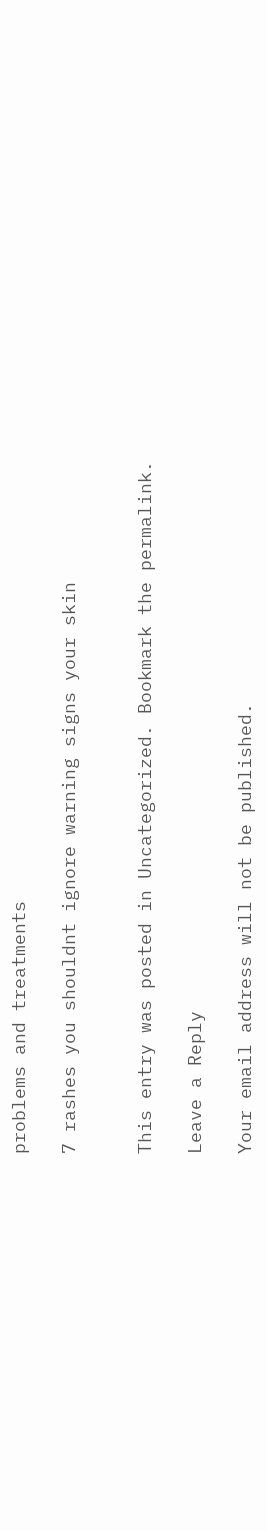problems and treatments

7 rashes you shouldnt ignore warning signs your skin


This entry was posted in Uncategorized. Bookmark the permalink.

Leave a Reply

Your email address will not be published.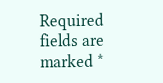Required fields are marked *